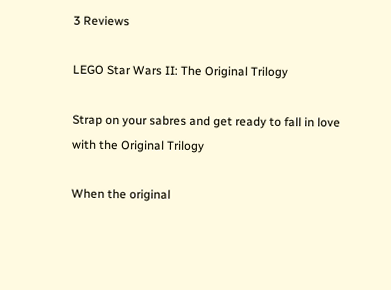3 Reviews

LEGO Star Wars II: The Original Trilogy

Strap on your sabres and get ready to fall in love with the Original Trilogy

When the original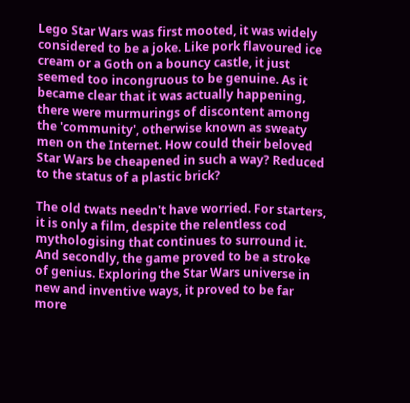Lego Star Wars was first mooted, it was widely considered to be a joke. Like pork flavoured ice cream or a Goth on a bouncy castle, it just seemed too incongruous to be genuine. As it became clear that it was actually happening, there were murmurings of discontent among the 'community', otherwise known as sweaty men on the Internet. How could their beloved Star Wars be cheapened in such a way? Reduced to the status of a plastic brick?

The old twats needn't have worried. For starters, it is only a film, despite the relentless cod mythologising that continues to surround it. And secondly, the game proved to be a stroke of genius. Exploring the Star Wars universe in new and inventive ways, it proved to be far more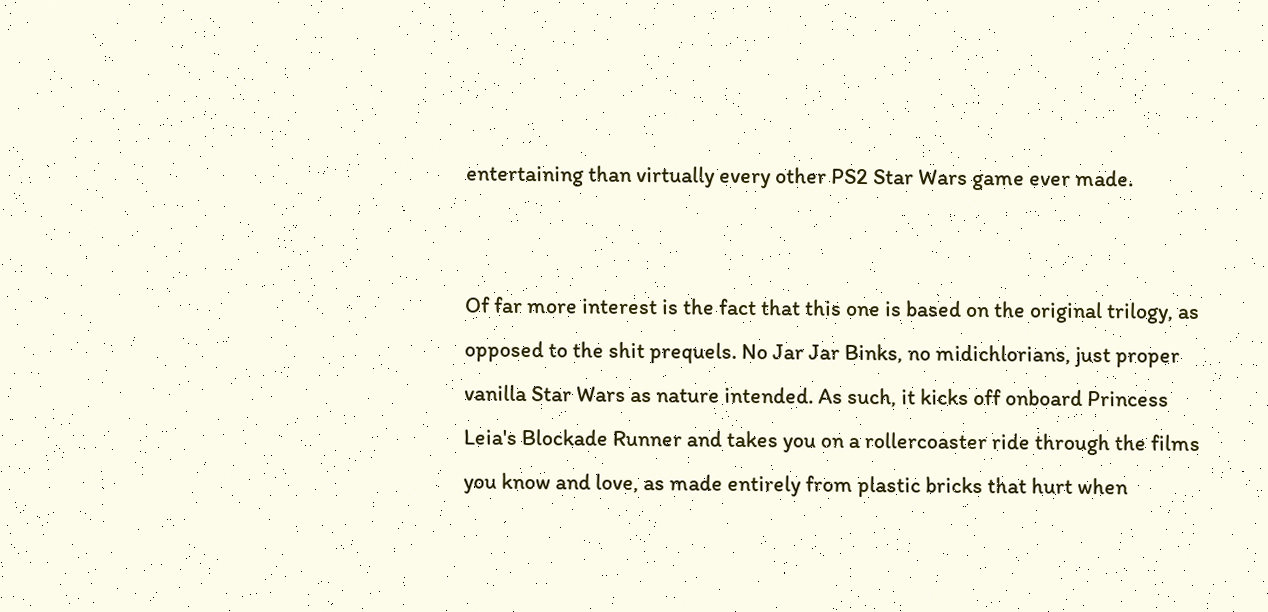entertaining than virtually every other PS2 Star Wars game ever made.


Of far more interest is the fact that this one is based on the original trilogy, as opposed to the shit prequels. No Jar Jar Binks, no midichlorians, just proper vanilla Star Wars as nature intended. As such, it kicks off onboard Princess Leia's Blockade Runner and takes you on a rollercoaster ride through the films you know and love, as made entirely from plastic bricks that hurt when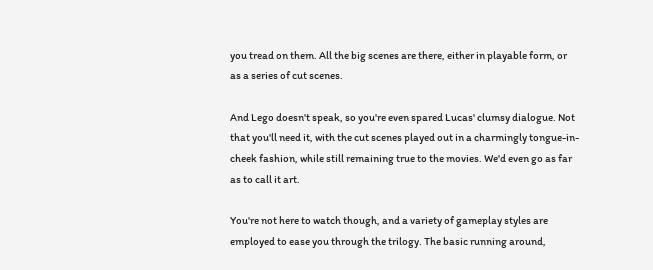you tread on them. All the big scenes are there, either in playable form, or as a series of cut scenes.

And Lego doesn't speak, so you're even spared Lucas' clumsy dialogue. Not that you'll need it, with the cut scenes played out in a charmingly tongue-in-cheek fashion, while still remaining true to the movies. We'd even go as far as to call it art.

You're not here to watch though, and a variety of gameplay styles are employed to ease you through the trilogy. The basic running around,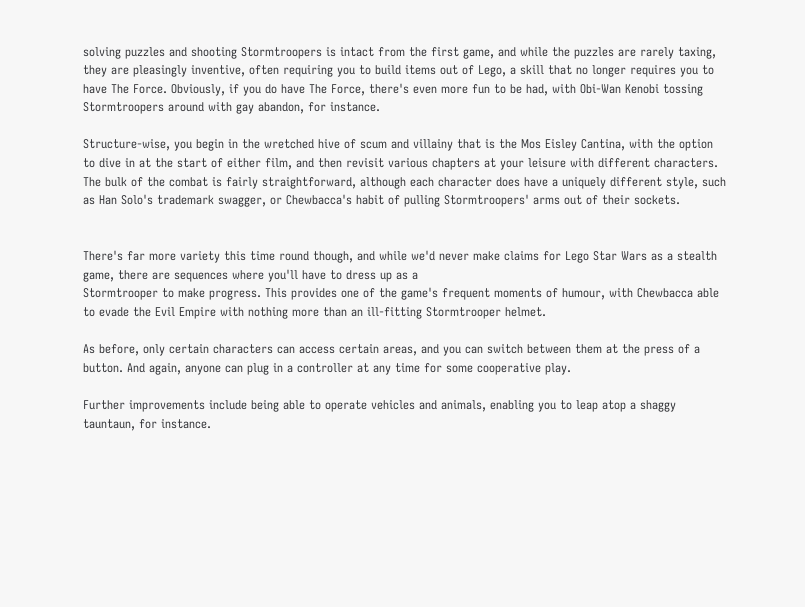solving puzzles and shooting Stormtroopers is intact from the first game, and while the puzzles are rarely taxing, they are pleasingly inventive, often requiring you to build items out of Lego, a skill that no longer requires you to have The Force. Obviously, if you do have The Force, there's even more fun to be had, with Obi-Wan Kenobi tossing Stormtroopers around with gay abandon, for instance.

Structure-wise, you begin in the wretched hive of scum and villainy that is the Mos Eisley Cantina, with the option to dive in at the start of either film, and then revisit various chapters at your leisure with different characters. The bulk of the combat is fairly straightforward, although each character does have a uniquely different style, such as Han Solo's trademark swagger, or Chewbacca's habit of pulling Stormtroopers' arms out of their sockets.


There's far more variety this time round though, and while we'd never make claims for Lego Star Wars as a stealth game, there are sequences where you'll have to dress up as a
Stormtrooper to make progress. This provides one of the game's frequent moments of humour, with Chewbacca able to evade the Evil Empire with nothing more than an ill-fitting Stormtrooper helmet.

As before, only certain characters can access certain areas, and you can switch between them at the press of a button. And again, anyone can plug in a controller at any time for some cooperative play.

Further improvements include being able to operate vehicles and animals, enabling you to leap atop a shaggy tauntaun, for instance.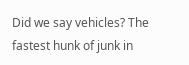Did we say vehicles? The fastest hunk of junk in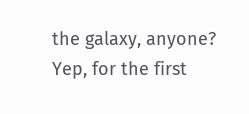the galaxy, anyone? Yep, for the first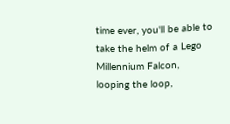time ever, you'll be able to take the helm of a Lego Millennium Falcon, looping the loop,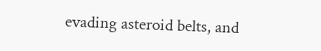evading asteroid belts, and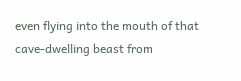even flying into the mouth of that cave-dwelling beast from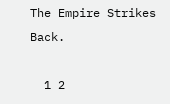The Empire Strikes Back.

  1 2